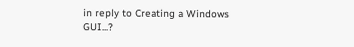in reply to Creating a Windows GUI...?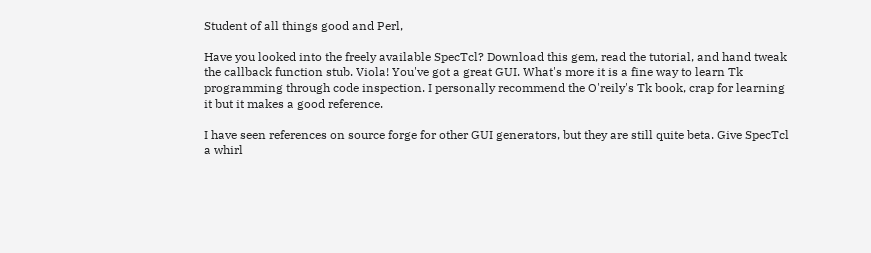Student of all things good and Perl,

Have you looked into the freely available SpecTcl? Download this gem, read the tutorial, and hand tweak the callback function stub. Viola! You've got a great GUI. What's more it is a fine way to learn Tk programming through code inspection. I personally recommend the O'reily's Tk book, crap for learning it but it makes a good reference.

I have seen references on source forge for other GUI generators, but they are still quite beta. Give SpecTcl a whirl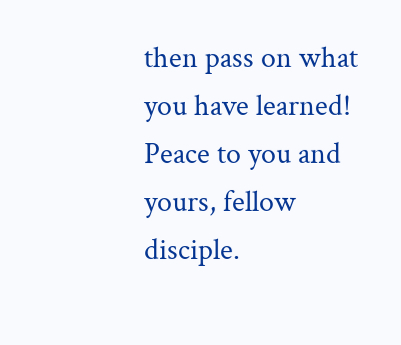then pass on what you have learned! Peace to you and yours, fellow disciple.